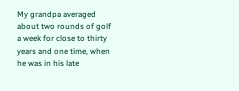My grandpa averaged about two rounds of golf a week for close to thirty years and one time, when he was in his late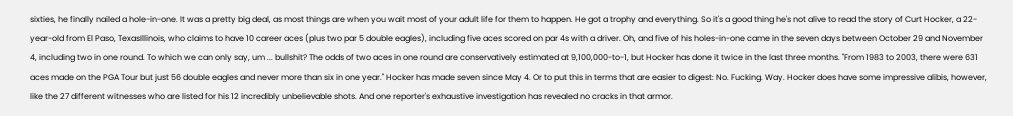sixties, he finally nailed a hole-in-one. It was a pretty big deal, as most things are when you wait most of your adult life for them to happen. He got a trophy and everything. So it's a good thing he's not alive to read the story of Curt Hocker, a 22-year-old from El Paso, TexasIllinois, who claims to have 10 career aces (plus two par 5 double eagles), including five aces scored on par 4s with a driver. Oh, and five of his holes-in-one came in the seven days between October 29 and November 4, including two in one round. To which we can only say, um ... bullshit? The odds of two aces in one round are conservatively estimated at 9,100,000-to-1, but Hocker has done it twice in the last three months. "From 1983 to 2003, there were 631 aces made on the PGA Tour but just 56 double eagles and never more than six in one year." Hocker has made seven since May 4. Or to put this in terms that are easier to digest: No. Fucking. Way. Hocker does have some impressive alibis, however, like the 27 different witnesses who are listed for his 12 incredibly unbelievable shots. And one reporter's exhaustive investigation has revealed no cracks in that armor.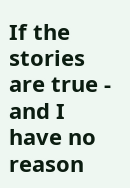If the stories are true - and I have no reason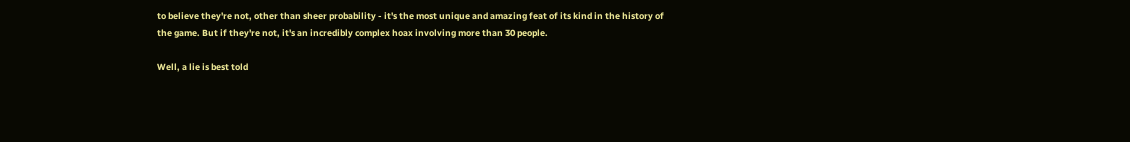to believe they're not, other than sheer probability - it's the most unique and amazing feat of its kind in the history of the game. But if they're not, it's an incredibly complex hoax involving more than 30 people.

Well, a lie is best told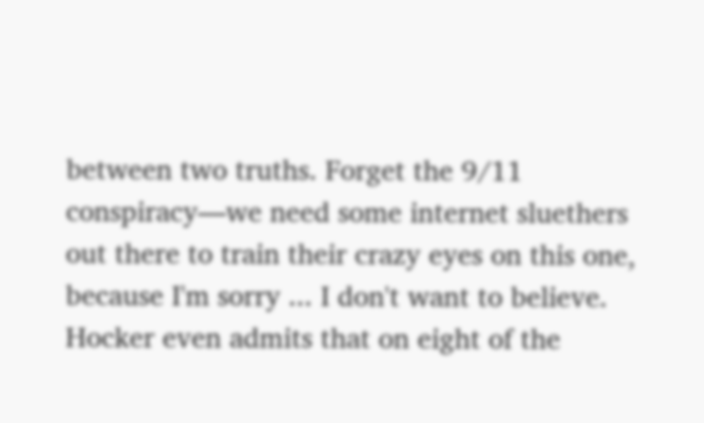between two truths. Forget the 9/11 conspiracy—we need some internet sluethers out there to train their crazy eyes on this one, because I'm sorry ... I don't want to believe. Hocker even admits that on eight of the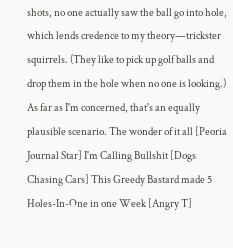shots, no one actually saw the ball go into hole, which lends credence to my theory—trickster squirrels. (They like to pick up golf balls and drop them in the hole when no one is looking.) As far as I'm concerned, that's an equally plausible scenario. The wonder of it all [Peoria Journal Star] I'm Calling Bullshit [Dogs Chasing Cars] This Greedy Bastard made 5 Holes-In-One in one Week [Angry T]